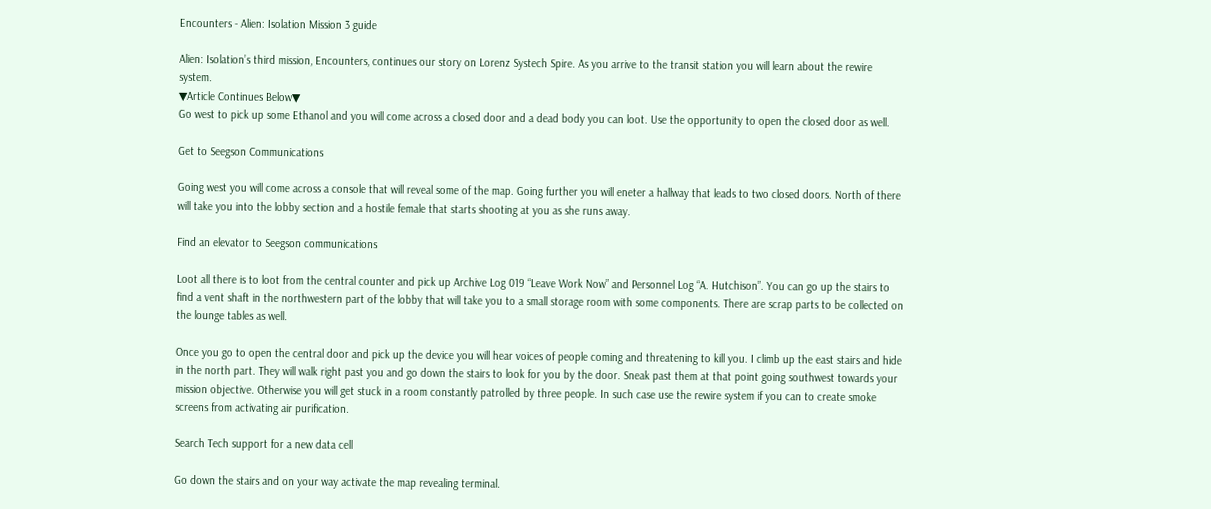Encounters - Alien: Isolation Mission 3 guide

Alien: Isolation’s third mission, Encounters, continues our story on Lorenz Systech Spire. As you arrive to the transit station you will learn about the rewire system.
▼Article Continues Below▼
Go west to pick up some Ethanol and you will come across a closed door and a dead body you can loot. Use the opportunity to open the closed door as well.

Get to Seegson Communications

Going west you will come across a console that will reveal some of the map. Going further you will eneter a hallway that leads to two closed doors. North of there will take you into the lobby section and a hostile female that starts shooting at you as she runs away.

Find an elevator to Seegson communications

Loot all there is to loot from the central counter and pick up Archive Log 019 “Leave Work Now” and Personnel Log “A. Hutchison”. You can go up the stairs to find a vent shaft in the northwestern part of the lobby that will take you to a small storage room with some components. There are scrap parts to be collected on the lounge tables as well.

Once you go to open the central door and pick up the device you will hear voices of people coming and threatening to kill you. I climb up the east stairs and hide in the north part. They will walk right past you and go down the stairs to look for you by the door. Sneak past them at that point going southwest towards your mission objective. Otherwise you will get stuck in a room constantly patrolled by three people. In such case use the rewire system if you can to create smoke screens from activating air purification.

Search Tech support for a new data cell

Go down the stairs and on your way activate the map revealing terminal.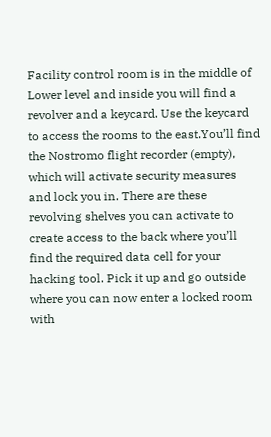Facility control room is in the middle of Lower level and inside you will find a revolver and a keycard. Use the keycard to access the rooms to the east.You’ll find the Nostromo flight recorder (empty), which will activate security measures and lock you in. There are these revolving shelves you can activate to create access to the back where you’ll find the required data cell for your hacking tool. Pick it up and go outside where you can now enter a locked room with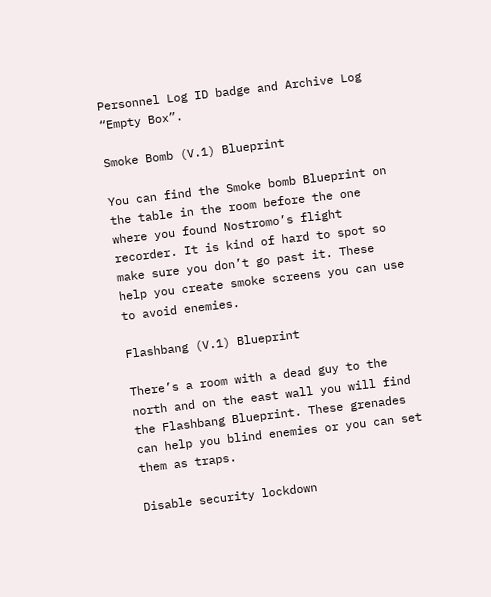Personnel Log ID badge and Archive Log “Empty Box”.

Smoke Bomb (V.1) Blueprint

You can find the Smoke bomb Blueprint on the table in the room before the one where you found Nostromo’s flight recorder. It is kind of hard to spot so make sure you don’t go past it. These help you create smoke screens you can use to avoid enemies.

Flashbang (V.1) Blueprint

There’s a room with a dead guy to the north and on the east wall you will find the Flashbang Blueprint. These grenades can help you blind enemies or you can set them as traps.

Disable security lockdown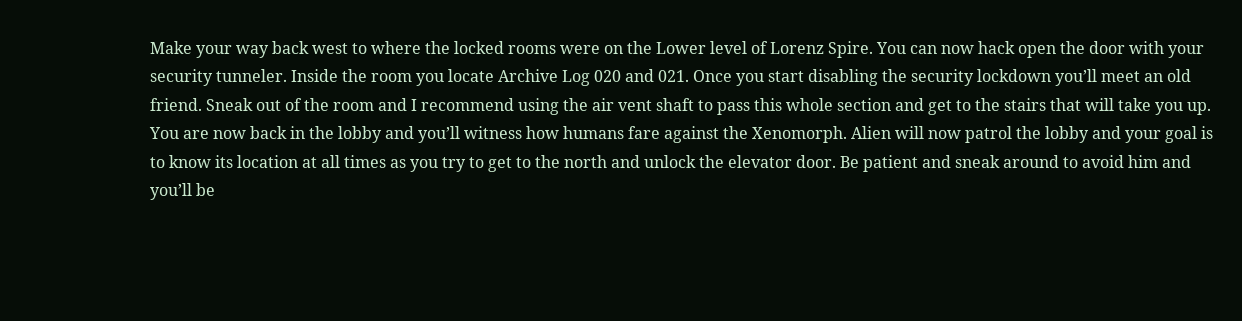Make your way back west to where the locked rooms were on the Lower level of Lorenz Spire. You can now hack open the door with your security tunneler. Inside the room you locate Archive Log 020 and 021. Once you start disabling the security lockdown you’ll meet an old friend. Sneak out of the room and I recommend using the air vent shaft to pass this whole section and get to the stairs that will take you up. You are now back in the lobby and you’ll witness how humans fare against the Xenomorph. Alien will now patrol the lobby and your goal is to know its location at all times as you try to get to the north and unlock the elevator door. Be patient and sneak around to avoid him and you’ll be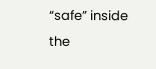“safe” inside the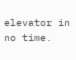elevator in no time.